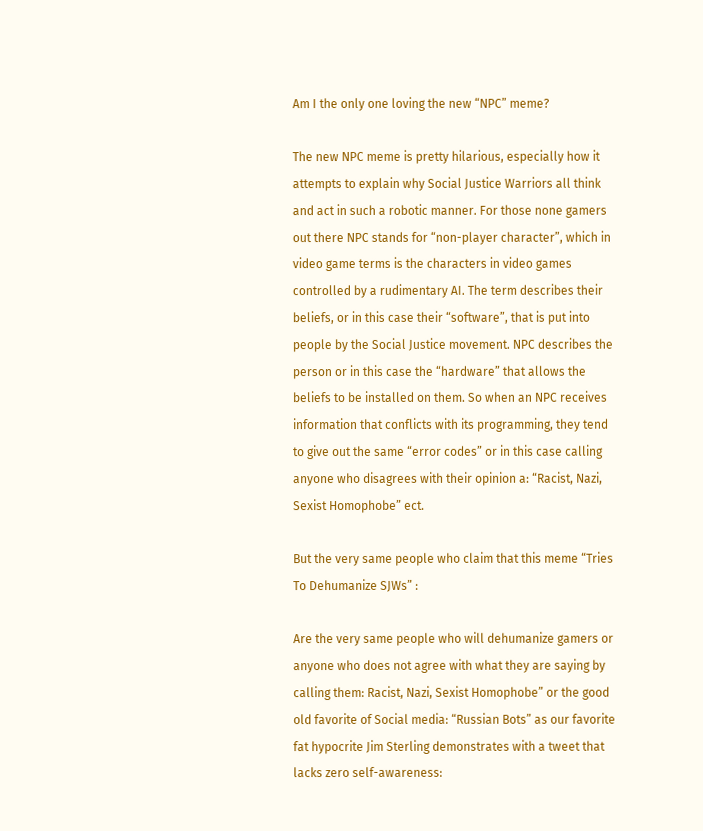Am I the only one loving the new “NPC” meme?

The new NPC meme is pretty hilarious, especially how it attempts to explain why Social Justice Warriors all think and act in such a robotic manner. For those none gamers out there NPC stands for “non-player character”, which in video game terms is the characters in video games controlled by a rudimentary AI. The term describes their beliefs, or in this case their “software”, that is put into people by the Social Justice movement. NPC describes the person or in this case the “hardware” that allows the beliefs to be installed on them. So when an NPC receives information that conflicts with its programming, they tend to give out the same “error codes” or in this case calling anyone who disagrees with their opinion a: “Racist, Nazi, Sexist Homophobe” ect.

But the very same people who claim that this meme “Tries To Dehumanize SJWs” :

Are the very same people who will dehumanize gamers or anyone who does not agree with what they are saying by calling them: Racist, Nazi, Sexist Homophobe” or the good old favorite of Social media: “Russian Bots” as our favorite fat hypocrite Jim Sterling demonstrates with a tweet that lacks zero self-awareness: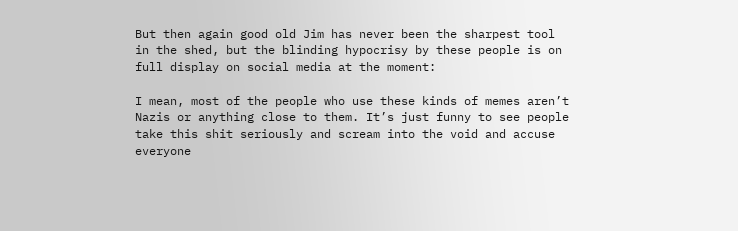But then again good old Jim has never been the sharpest tool in the shed, but the blinding hypocrisy by these people is on full display on social media at the moment:

I mean, most of the people who use these kinds of memes aren’t Nazis or anything close to them. It’s just funny to see people take this shit seriously and scream into the void and accuse everyone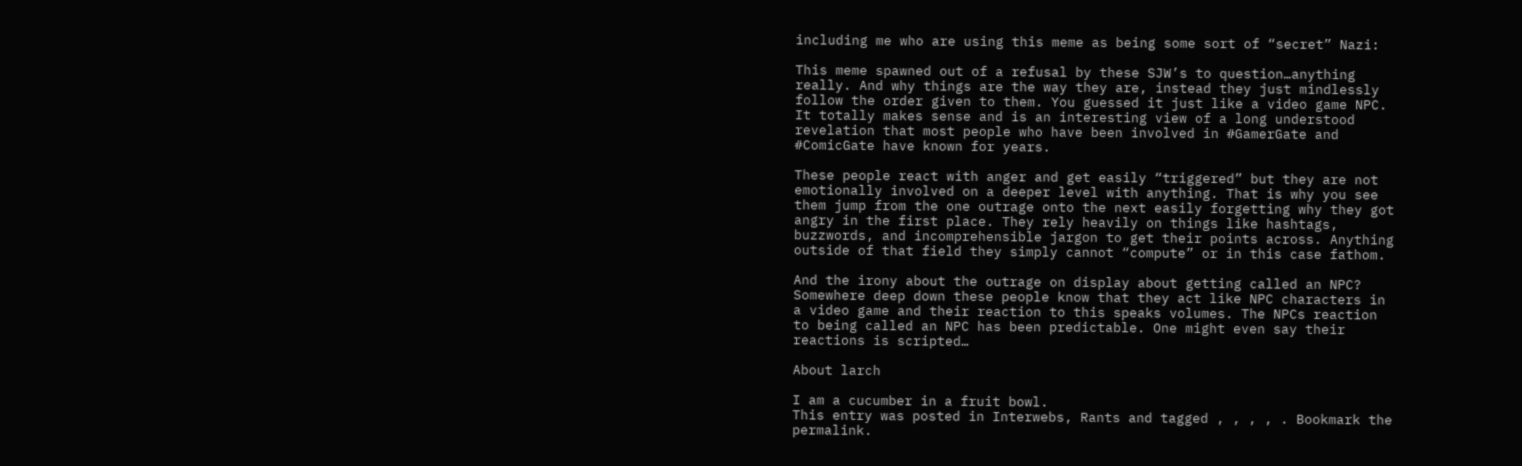including me who are using this meme as being some sort of “secret” Nazi:

This meme spawned out of a refusal by these SJW’s to question…anything really. And why things are the way they are, instead they just mindlessly follow the order given to them. You guessed it just like a video game NPC. It totally makes sense and is an interesting view of a long understood revelation that most people who have been involved in #GamerGate and #ComicGate have known for years.

These people react with anger and get easily “triggered” but they are not emotionally involved on a deeper level with anything. That is why you see them jump from the one outrage onto the next easily forgetting why they got angry in the first place. They rely heavily on things like hashtags, buzzwords, and incomprehensible jargon to get their points across. Anything outside of that field they simply cannot “compute” or in this case fathom.

And the irony about the outrage on display about getting called an NPC? Somewhere deep down these people know that they act like NPC characters in a video game and their reaction to this speaks volumes. The NPCs reaction to being called an NPC has been predictable. One might even say their reactions is scripted…

About larch

I am a cucumber in a fruit bowl.
This entry was posted in Interwebs, Rants and tagged , , , , . Bookmark the permalink.